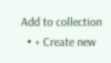Add to collection
  • + Create new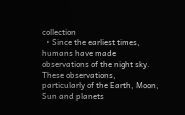collection
  • Since the earliest times, humans have made observations of the night sky. These observations, particularly of the Earth, Moon, Sun and planets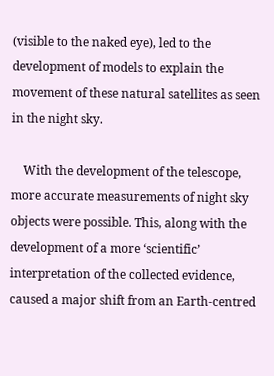(visible to the naked eye), led to the development of models to explain the movement of these natural satellites as seen in the night sky.

    With the development of the telescope, more accurate measurements of night sky objects were possible. This, along with the development of a more ‘scientific’ interpretation of the collected evidence, caused a major shift from an Earth-centred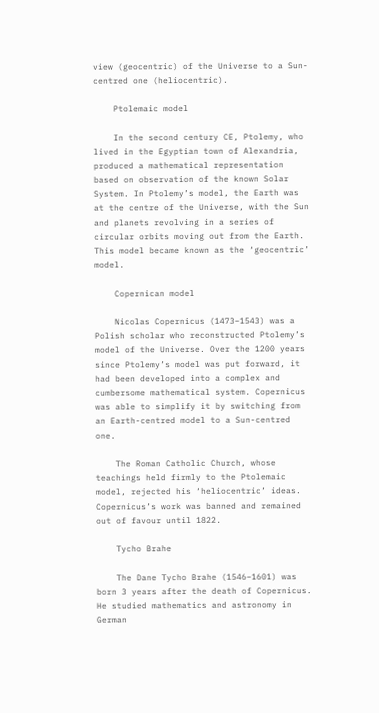view (geocentric) of the Universe to a Sun-centred one (heliocentric).

    Ptolemaic model

    In the second century CE, Ptolemy, who lived in the Egyptian town of Alexandria, produced a mathematical representation based on observation of the known Solar System. In Ptolemy’s model, the Earth was at the centre of the Universe, with the Sun and planets revolving in a series of circular orbits moving out from the Earth. This model became known as the ‘geocentric’ model.

    Copernican model

    Nicolas Copernicus (1473–1543) was a Polish scholar who reconstructed Ptolemy’s model of the Universe. Over the 1200 years since Ptolemy’s model was put forward, it had been developed into a complex and cumbersome mathematical system. Copernicus was able to simplify it by switching from an Earth-centred model to a Sun-centred one.

    The Roman Catholic Church, whose teachings held firmly to the Ptolemaic model, rejected his ‘heliocentric’ ideas. Copernicus’s work was banned and remained out of favour until 1822.

    Tycho Brahe

    The Dane Tycho Brahe (1546–1601) was born 3 years after the death of Copernicus. He studied mathematics and astronomy in German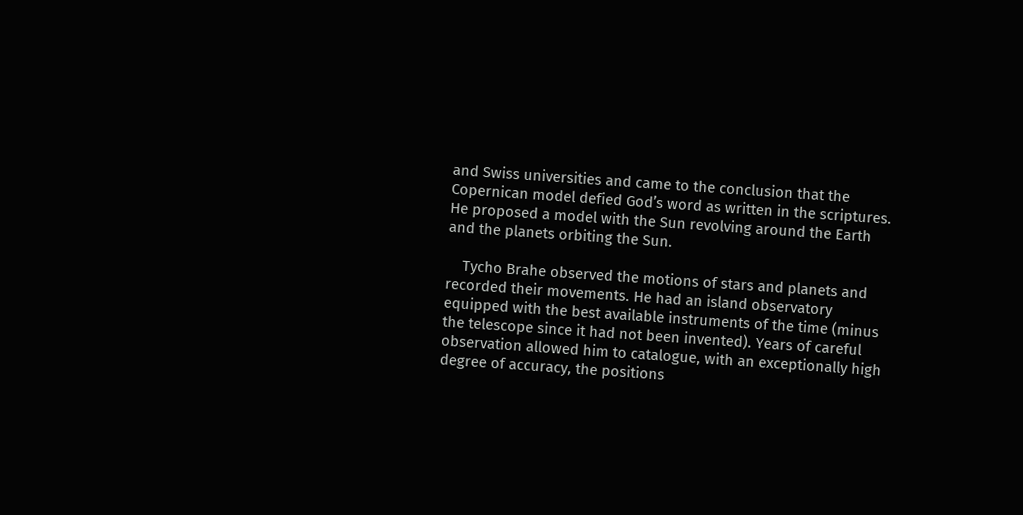and Swiss universities and came to the conclusion that the Copernican model defied God’s word as written in the scriptures. He proposed a model with the Sun revolving around the Earth and the planets orbiting the Sun.

    Tycho Brahe observed the motions of stars and planets and recorded their movements. He had an island observatory equipped with the best available instruments of the time (minus the telescope since it had not been invented). Years of careful observation allowed him to catalogue, with an exceptionally high degree of accuracy, the positions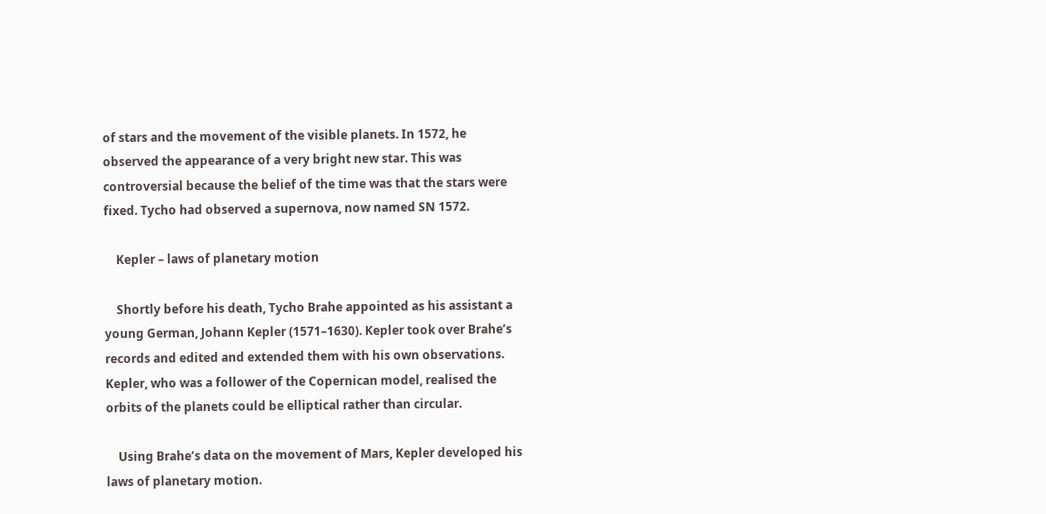of stars and the movement of the visible planets. In 1572, he observed the appearance of a very bright new star. This was controversial because the belief of the time was that the stars were fixed. Tycho had observed a supernova, now named SN 1572.

    Kepler – laws of planetary motion

    Shortly before his death, Tycho Brahe appointed as his assistant a young German, Johann Kepler (1571–1630). Kepler took over Brahe’s records and edited and extended them with his own observations. Kepler, who was a follower of the Copernican model, realised the orbits of the planets could be elliptical rather than circular.

    Using Brahe’s data on the movement of Mars, Kepler developed his laws of planetary motion.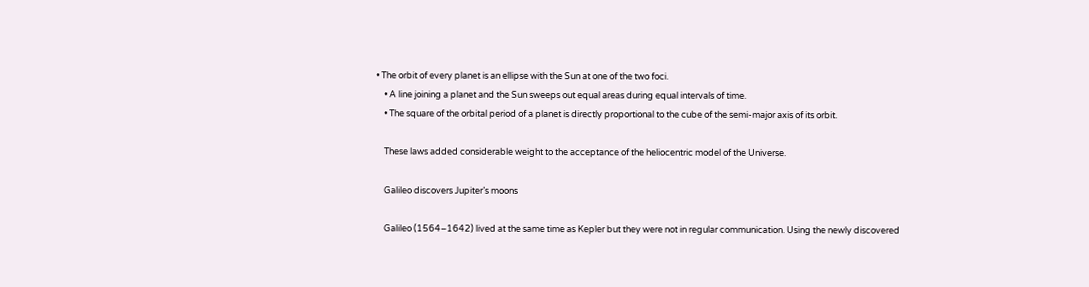• The orbit of every planet is an ellipse with the Sun at one of the two foci.
    • A line joining a planet and the Sun sweeps out equal areas during equal intervals of time.
    • The square of the orbital period of a planet is directly proportional to the cube of the semi-major axis of its orbit.

    These laws added considerable weight to the acceptance of the heliocentric model of the Universe.

    Galileo discovers Jupiter’s moons

    Galileo (1564–1642) lived at the same time as Kepler but they were not in regular communication. Using the newly discovered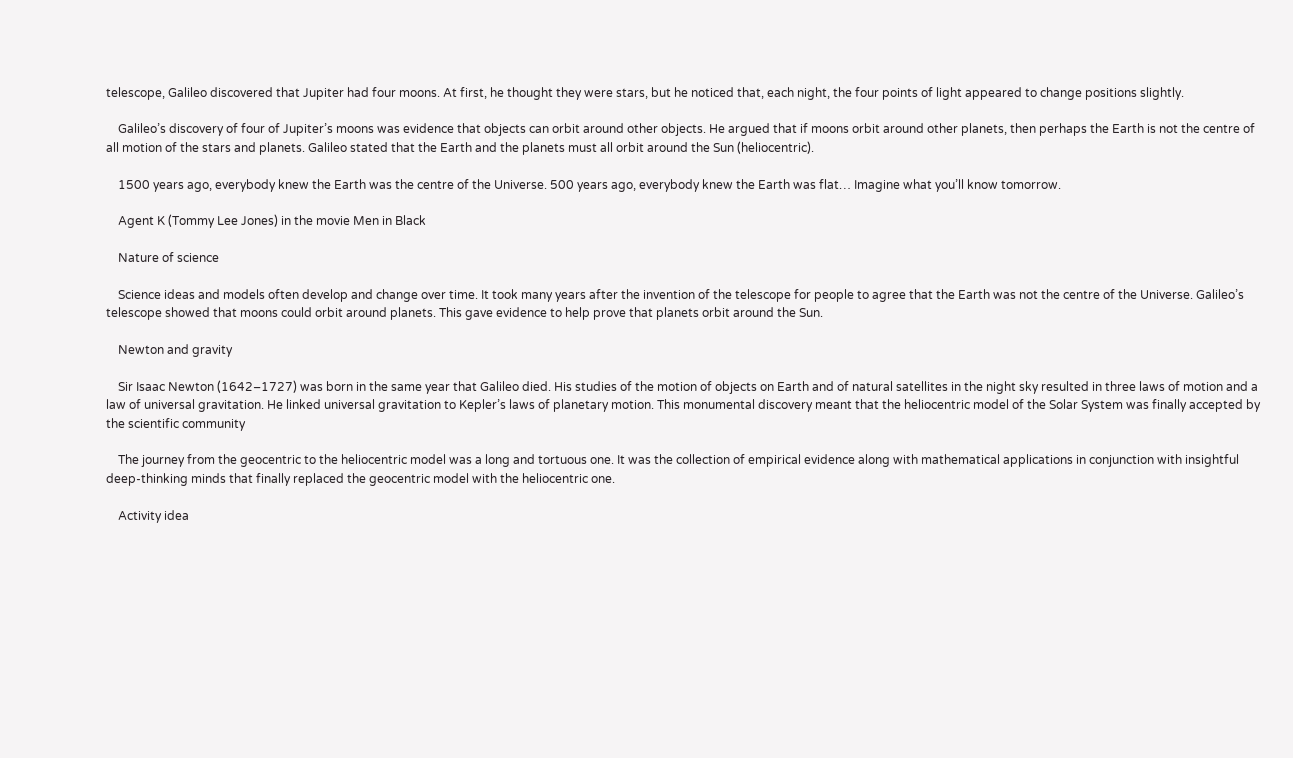telescope, Galileo discovered that Jupiter had four moons. At first, he thought they were stars, but he noticed that, each night, the four points of light appeared to change positions slightly.

    Galileo’s discovery of four of Jupiter’s moons was evidence that objects can orbit around other objects. He argued that if moons orbit around other planets, then perhaps the Earth is not the centre of all motion of the stars and planets. Galileo stated that the Earth and the planets must all orbit around the Sun (heliocentric).

    1500 years ago, everybody knew the Earth was the centre of the Universe. 500 years ago, everybody knew the Earth was flat… Imagine what you’ll know tomorrow.

    Agent K (Tommy Lee Jones) in the movie Men in Black

    Nature of science

    Science ideas and models often develop and change over time. It took many years after the invention of the telescope for people to agree that the Earth was not the centre of the Universe. Galileo’s telescope showed that moons could orbit around planets. This gave evidence to help prove that planets orbit around the Sun.

    Newton and gravity

    Sir Isaac Newton (1642–1727) was born in the same year that Galileo died. His studies of the motion of objects on Earth and of natural satellites in the night sky resulted in three laws of motion and a law of universal gravitation. He linked universal gravitation to Kepler’s laws of planetary motion. This monumental discovery meant that the heliocentric model of the Solar System was finally accepted by the scientific community

    The journey from the geocentric to the heliocentric model was a long and tortuous one. It was the collection of empirical evidence along with mathematical applications in conjunction with insightful deep-thinking minds that finally replaced the geocentric model with the heliocentric one.

    Activity idea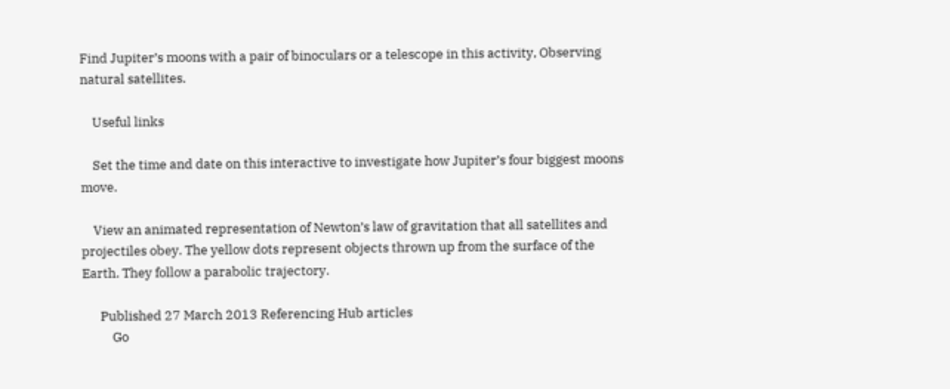Find Jupiter’s moons with a pair of binoculars or a telescope in this activity, Observing natural satellites.

    Useful links

    Set the time and date on this interactive to investigate how Jupiter’s four biggest moons move.

    View an animated representation of Newton’s law of gravitation that all satellites and projectiles obey. The yellow dots represent objects thrown up from the surface of the Earth. They follow a parabolic trajectory.

      Published 27 March 2013 Referencing Hub articles
          Go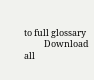to full glossary
          Download all